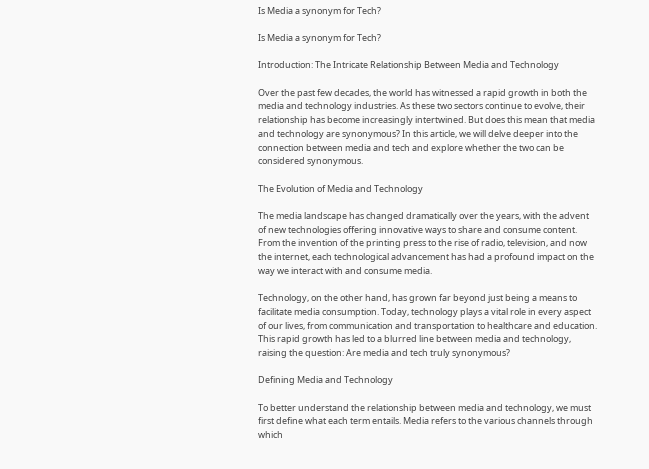Is Media a synonym for Tech?

Is Media a synonym for Tech?

Introduction: The Intricate Relationship Between Media and Technology

Over the past few decades, the world has witnessed a rapid growth in both the media and technology industries. As these two sectors continue to evolve, their relationship has become increasingly intertwined. But does this mean that media and technology are synonymous? In this article, we will delve deeper into the connection between media and tech and explore whether the two can be considered synonymous.

The Evolution of Media and Technology

The media landscape has changed dramatically over the years, with the advent of new technologies offering innovative ways to share and consume content. From the invention of the printing press to the rise of radio, television, and now the internet, each technological advancement has had a profound impact on the way we interact with and consume media.

Technology, on the other hand, has grown far beyond just being a means to facilitate media consumption. Today, technology plays a vital role in every aspect of our lives, from communication and transportation to healthcare and education. This rapid growth has led to a blurred line between media and technology, raising the question: Are media and tech truly synonymous?

Defining Media and Technology

To better understand the relationship between media and technology, we must first define what each term entails. Media refers to the various channels through which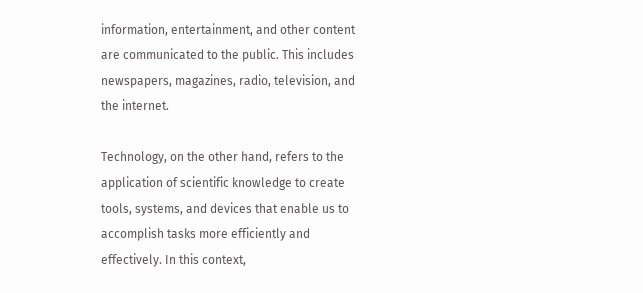information, entertainment, and other content are communicated to the public. This includes newspapers, magazines, radio, television, and the internet.

Technology, on the other hand, refers to the application of scientific knowledge to create tools, systems, and devices that enable us to accomplish tasks more efficiently and effectively. In this context,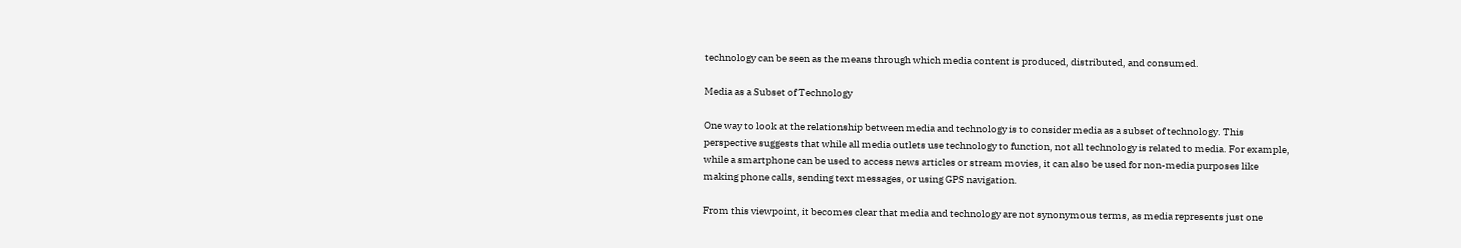technology can be seen as the means through which media content is produced, distributed, and consumed.

Media as a Subset of Technology

One way to look at the relationship between media and technology is to consider media as a subset of technology. This perspective suggests that while all media outlets use technology to function, not all technology is related to media. For example, while a smartphone can be used to access news articles or stream movies, it can also be used for non-media purposes like making phone calls, sending text messages, or using GPS navigation.

From this viewpoint, it becomes clear that media and technology are not synonymous terms, as media represents just one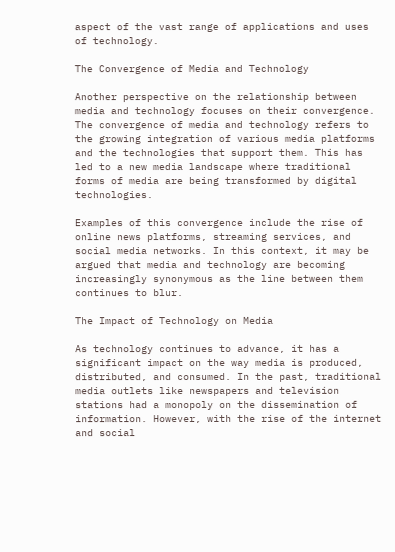aspect of the vast range of applications and uses of technology.

The Convergence of Media and Technology

Another perspective on the relationship between media and technology focuses on their convergence. The convergence of media and technology refers to the growing integration of various media platforms and the technologies that support them. This has led to a new media landscape where traditional forms of media are being transformed by digital technologies.

Examples of this convergence include the rise of online news platforms, streaming services, and social media networks. In this context, it may be argued that media and technology are becoming increasingly synonymous as the line between them continues to blur.

The Impact of Technology on Media

As technology continues to advance, it has a significant impact on the way media is produced, distributed, and consumed. In the past, traditional media outlets like newspapers and television stations had a monopoly on the dissemination of information. However, with the rise of the internet and social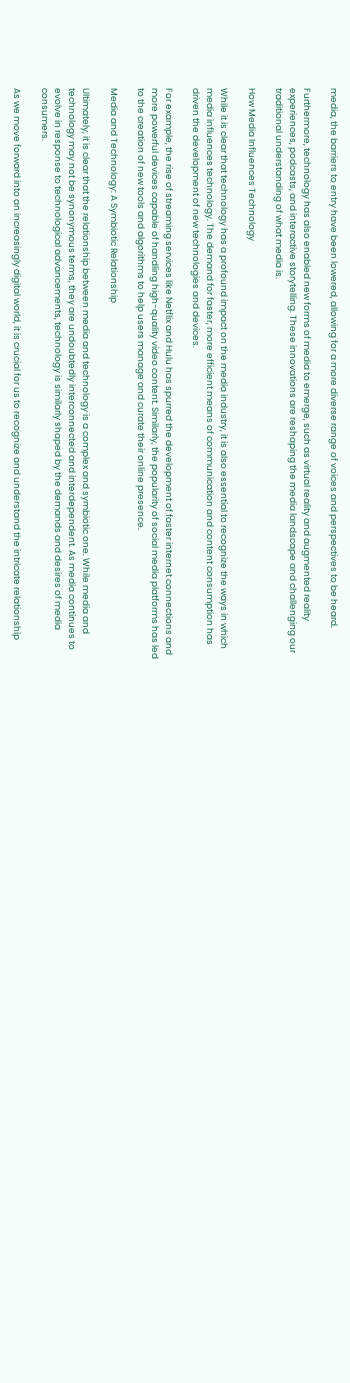media, the barriers to entry have been lowered, allowing for a more diverse range of voices and perspectives to be heard.

Furthermore, technology has also enabled new forms of media to emerge, such as virtual reality and augmented reality experiences, podcasts, and interactive storytelling. These innovations are reshaping the media landscape and challenging our traditional understanding of what media is.

How Media Influences Technology

While it is clear that technology has a profound impact on the media industry, it is also essential to recognize the ways in which media influences technology. The demand for faster, more efficient means of communication and content consumption has driven the development of new technologies and devices.

For example, the rise of streaming services like Netflix and Hulu has spurred the development of faster internet connections and more powerful devices capable of handling high-quality video content. Similarly, the popularity of social media platforms has led to the creation of new tools and algorithms to help users manage and curate their online presence.

Media and Technology: A Symbiotic Relationship

Ultimately, it is clear that the relationship between media and technology is a complex and symbiotic one. While media and technology may not be synonymous terms, they are undoubtedly interconnected and interdependent. As media continues to evolve in response to technological advancements, technology is similarly shaped by the demands and desires of media consumers.

As we move forward into an increasingly digital world, it is crucial for us to recognize and understand the intricate relationship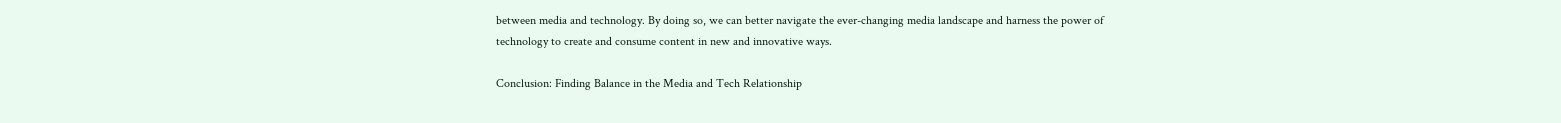between media and technology. By doing so, we can better navigate the ever-changing media landscape and harness the power of technology to create and consume content in new and innovative ways.

Conclusion: Finding Balance in the Media and Tech Relationship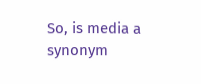So, is media a synonym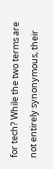for tech? While the two terms are not entirely synonymous, their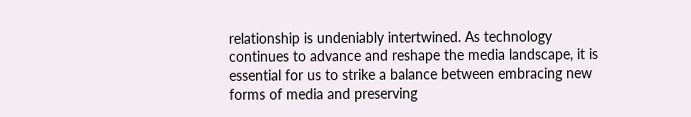relationship is undeniably intertwined. As technology continues to advance and reshape the media landscape, it is essential for us to strike a balance between embracing new forms of media and preserving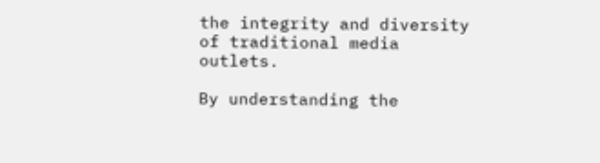the integrity and diversity of traditional media outlets.

By understanding the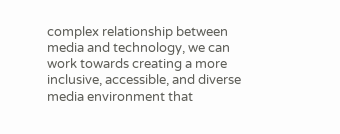complex relationship between media and technology, we can work towards creating a more inclusive, accessible, and diverse media environment that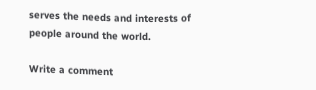serves the needs and interests of people around the world.

Write a comment